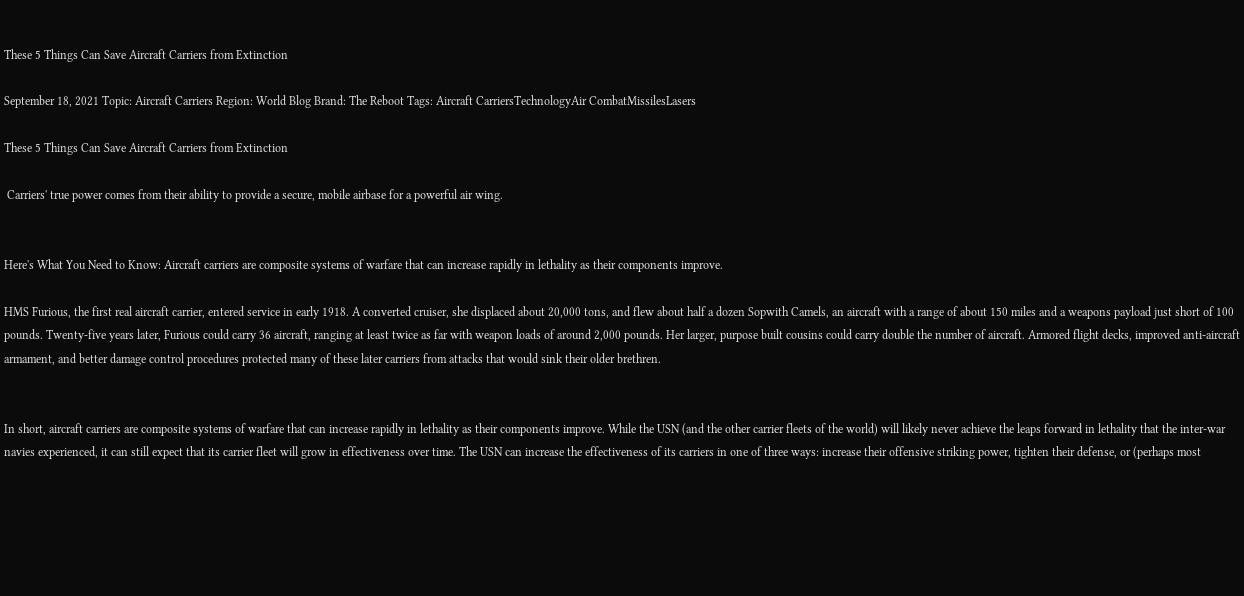These 5 Things Can Save Aircraft Carriers from Extinction

September 18, 2021 Topic: Aircraft Carriers Region: World Blog Brand: The Reboot Tags: Aircraft CarriersTechnologyAir CombatMissilesLasers

These 5 Things Can Save Aircraft Carriers from Extinction

 Carriers' true power comes from their ability to provide a secure, mobile airbase for a powerful air wing.


Here's What You Need to Know: Aircraft carriers are composite systems of warfare that can increase rapidly in lethality as their components improve.

HMS Furious, the first real aircraft carrier, entered service in early 1918. A converted cruiser, she displaced about 20,000 tons, and flew about half a dozen Sopwith Camels, an aircraft with a range of about 150 miles and a weapons payload just short of 100 pounds. Twenty-five years later, Furious could carry 36 aircraft, ranging at least twice as far with weapon loads of around 2,000 pounds. Her larger, purpose built cousins could carry double the number of aircraft. Armored flight decks, improved anti-aircraft armament, and better damage control procedures protected many of these later carriers from attacks that would sink their older brethren.


In short, aircraft carriers are composite systems of warfare that can increase rapidly in lethality as their components improve. While the USN (and the other carrier fleets of the world) will likely never achieve the leaps forward in lethality that the inter-war navies experienced, it can still expect that its carrier fleet will grow in effectiveness over time. The USN can increase the effectiveness of its carriers in one of three ways: increase their offensive striking power, tighten their defense, or (perhaps most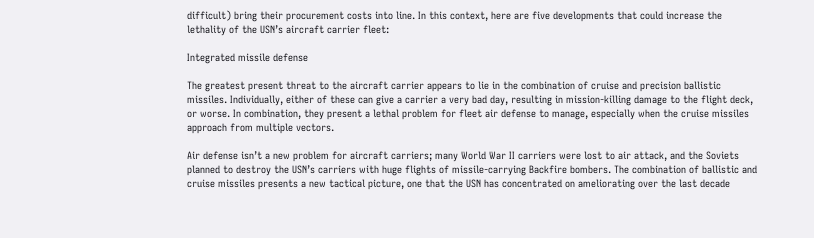difficult) bring their procurement costs into line. In this context, here are five developments that could increase the lethality of the USN’s aircraft carrier fleet:

Integrated missile defense

The greatest present threat to the aircraft carrier appears to lie in the combination of cruise and precision ballistic missiles. Individually, either of these can give a carrier a very bad day, resulting in mission-killing damage to the flight deck, or worse. In combination, they present a lethal problem for fleet air defense to manage, especially when the cruise missiles approach from multiple vectors.

Air defense isn’t a new problem for aircraft carriers; many World War II carriers were lost to air attack, and the Soviets planned to destroy the USN’s carriers with huge flights of missile-carrying Backfire bombers. The combination of ballistic and cruise missiles presents a new tactical picture, one that the USN has concentrated on ameliorating over the last decade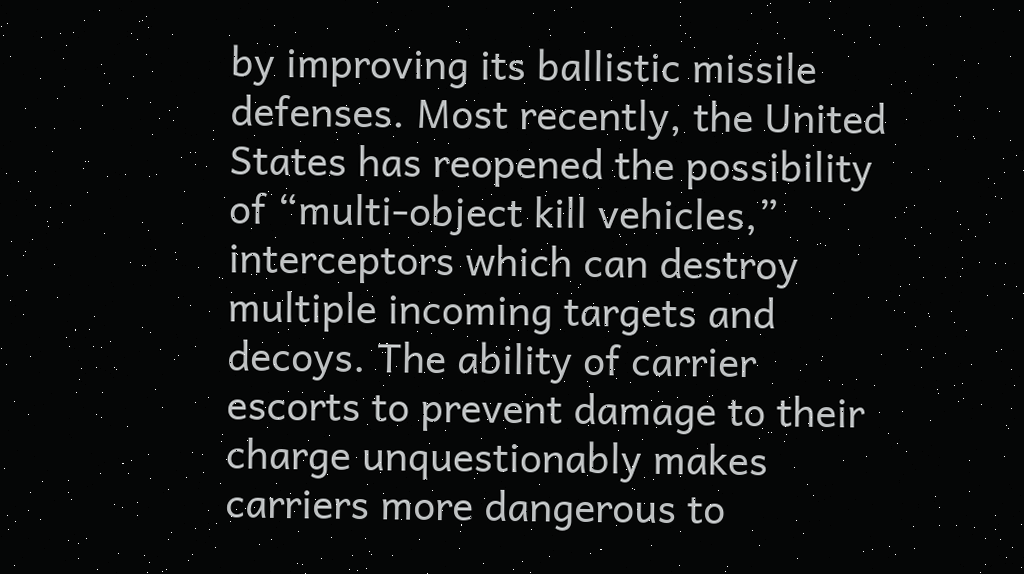by improving its ballistic missile defenses. Most recently, the United States has reopened the possibility of “multi-object kill vehicles,” interceptors which can destroy multiple incoming targets and decoys. The ability of carrier escorts to prevent damage to their charge unquestionably makes carriers more dangerous to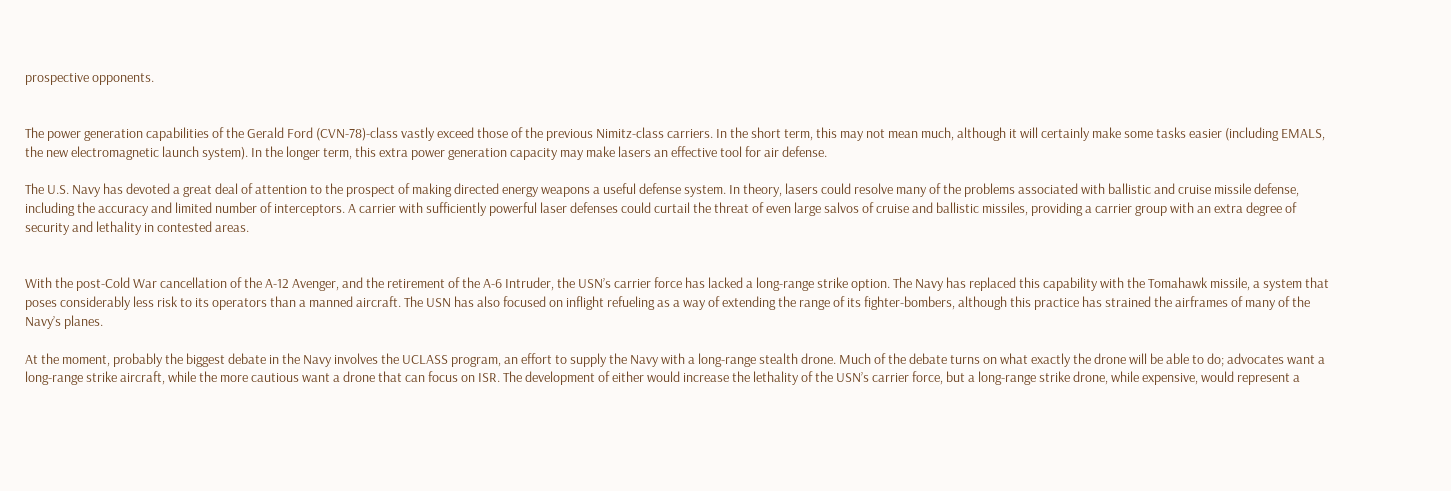prospective opponents.


The power generation capabilities of the Gerald Ford (CVN-78)-class vastly exceed those of the previous Nimitz-class carriers. In the short term, this may not mean much, although it will certainly make some tasks easier (including EMALS, the new electromagnetic launch system). In the longer term, this extra power generation capacity may make lasers an effective tool for air defense.

The U.S. Navy has devoted a great deal of attention to the prospect of making directed energy weapons a useful defense system. In theory, lasers could resolve many of the problems associated with ballistic and cruise missile defense, including the accuracy and limited number of interceptors. A carrier with sufficiently powerful laser defenses could curtail the threat of even large salvos of cruise and ballistic missiles, providing a carrier group with an extra degree of security and lethality in contested areas.


With the post-Cold War cancellation of the A-12 Avenger, and the retirement of the A-6 Intruder, the USN’s carrier force has lacked a long-range strike option. The Navy has replaced this capability with the Tomahawk missile, a system that poses considerably less risk to its operators than a manned aircraft. The USN has also focused on inflight refueling as a way of extending the range of its fighter-bombers, although this practice has strained the airframes of many of the Navy’s planes.

At the moment, probably the biggest debate in the Navy involves the UCLASS program, an effort to supply the Navy with a long-range stealth drone. Much of the debate turns on what exactly the drone will be able to do; advocates want a long-range strike aircraft, while the more cautious want a drone that can focus on ISR. The development of either would increase the lethality of the USN’s carrier force, but a long-range strike drone, while expensive, would represent a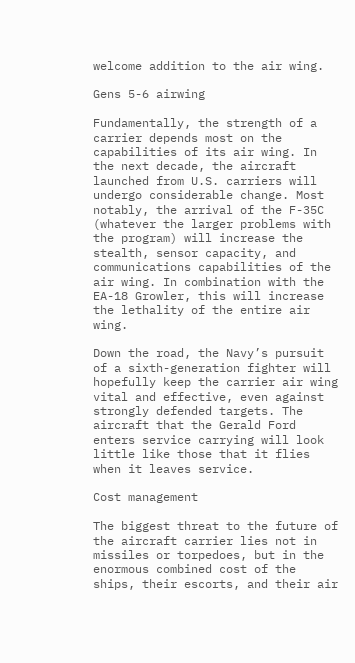welcome addition to the air wing.

Gens 5-6 airwing

Fundamentally, the strength of a carrier depends most on the capabilities of its air wing. In the next decade, the aircraft launched from U.S. carriers will undergo considerable change. Most notably, the arrival of the F-35C (whatever the larger problems with the program) will increase the stealth, sensor capacity, and communications capabilities of the air wing. In combination with the EA-18 Growler, this will increase the lethality of the entire air wing.

Down the road, the Navy’s pursuit of a sixth-generation fighter will hopefully keep the carrier air wing vital and effective, even against strongly defended targets. The aircraft that the Gerald Ford enters service carrying will look little like those that it flies when it leaves service.

Cost management

The biggest threat to the future of the aircraft carrier lies not in missiles or torpedoes, but in the enormous combined cost of the ships, their escorts, and their air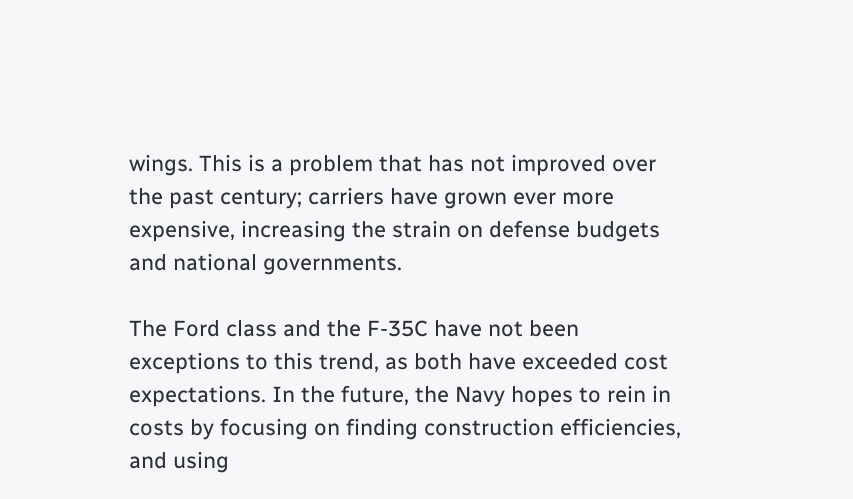wings. This is a problem that has not improved over the past century; carriers have grown ever more expensive, increasing the strain on defense budgets and national governments.

The Ford class and the F-35C have not been exceptions to this trend, as both have exceeded cost expectations. In the future, the Navy hopes to rein in costs by focusing on finding construction efficiencies, and using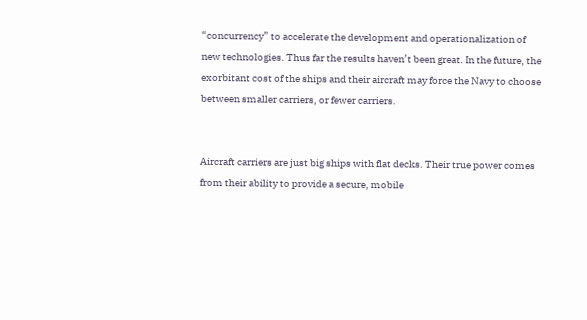“concurrency” to accelerate the development and operationalization of new technologies. Thus far the results haven’t been great. In the future, the exorbitant cost of the ships and their aircraft may force the Navy to choose between smaller carriers, or fewer carriers.


Aircraft carriers are just big ships with flat decks. Their true power comes from their ability to provide a secure, mobile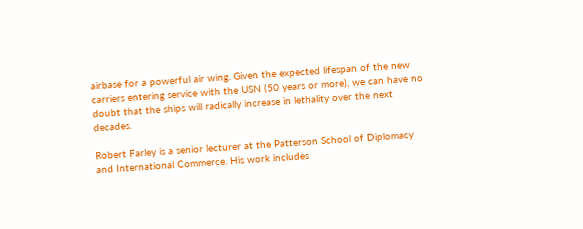airbase for a powerful air wing. Given the expected lifespan of the new carriers entering service with the USN (50 years or more), we can have no doubt that the ships will radically increase in lethality over the next decades.

Robert Farley is a senior lecturer at the Patterson School of Diplomacy and International Commerce. His work includes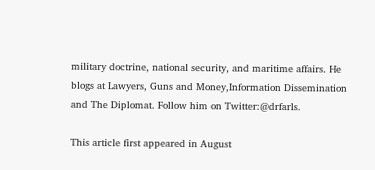military doctrine, national security, and maritime affairs. He blogs at Lawyers, Guns and Money,Information Dissemination and The Diplomat. Follow him on Twitter:@drfarls.

This article first appeared in August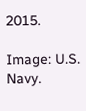2015.

Image: U.S. Navy.